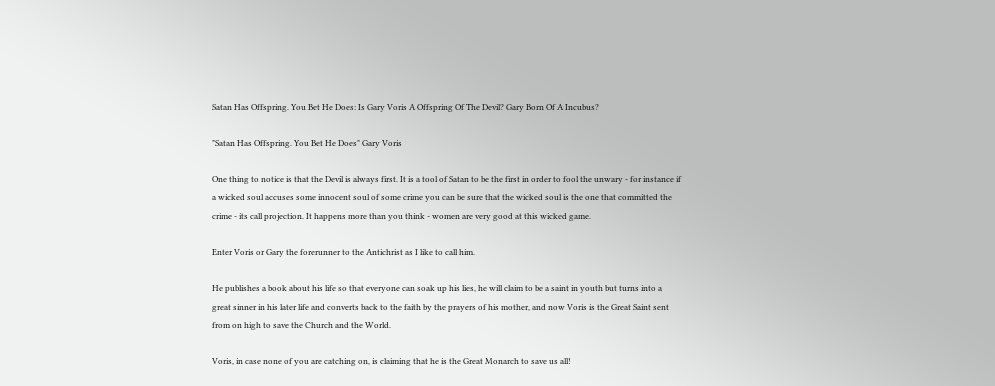Satan Has Offspring. You Bet He Does: Is Gary Voris A Offspring Of The Devil? Gary Born Of A Incubus?

"Satan Has Offspring. You Bet He Does" Gary Voris

One thing to notice is that the Devil is always first. It is a tool of Satan to be the first in order to fool the unwary - for instance if a wicked soul accuses some innocent soul of some crime you can be sure that the wicked soul is the one that committed the crime - its call projection. It happens more than you think - women are very good at this wicked game.

Enter Voris or Gary the forerunner to the Antichrist as I like to call him.

He publishes a book about his life so that everyone can soak up his lies, he will claim to be a saint in youth but turns into a great sinner in his later life and converts back to the faith by the prayers of his mother, and now Voris is the Great Saint sent from on high to save the Church and the World.

Voris, in case none of you are catching on, is claiming that he is the Great Monarch to save us all!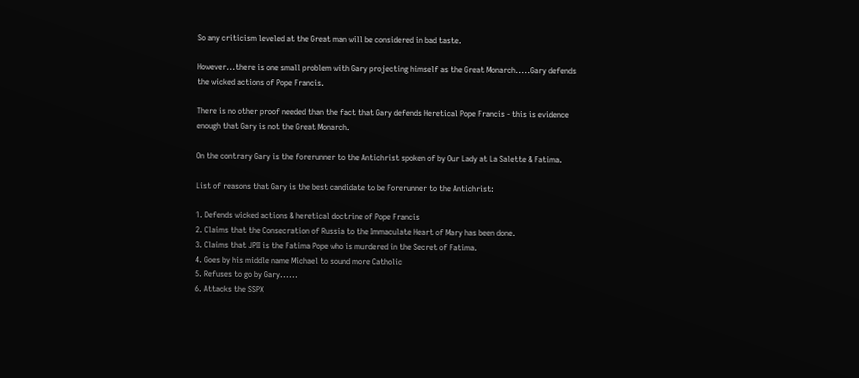So any criticism leveled at the Great man will be considered in bad taste.

However...there is one small problem with Gary projecting himself as the Great Monarch.....Gary defends the wicked actions of Pope Francis.

There is no other proof needed than the fact that Gary defends Heretical Pope Francis - this is evidence enough that Gary is not the Great Monarch.

On the contrary Gary is the forerunner to the Antichrist spoken of by Our Lady at La Salette & Fatima.

List of reasons that Gary is the best candidate to be Forerunner to the Antichrist:

1. Defends wicked actions & heretical doctrine of Pope Francis
2. Claims that the Consecration of Russia to the Immaculate Heart of Mary has been done.
3. Claims that JPII is the Fatima Pope who is murdered in the Secret of Fatima.
4. Goes by his middle name Michael to sound more Catholic
5. Refuses to go by Gary......
6. Attacks the SSPX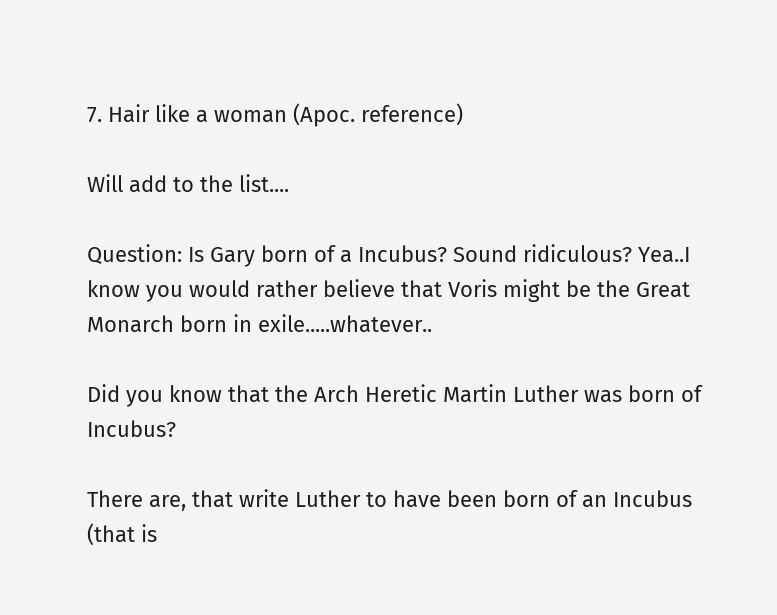7. Hair like a woman (Apoc. reference)

Will add to the list....

Question: Is Gary born of a Incubus? Sound ridiculous? Yea..I know you would rather believe that Voris might be the Great Monarch born in exile.....whatever..

Did you know that the Arch Heretic Martin Luther was born of Incubus?

There are, that write Luther to have been born of an Incubus (that is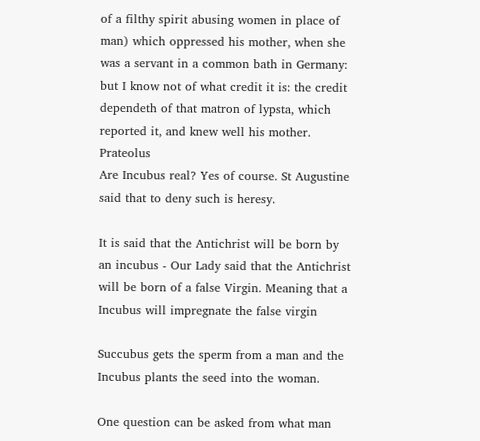of a filthy spirit abusing women in place of man) which oppressed his mother, when she was a servant in a common bath in Germany: but I know not of what credit it is: the credit dependeth of that matron of lypsta, which reported it, and knew well his mother. Prateolus
Are Incubus real? Yes of course. St Augustine said that to deny such is heresy.

It is said that the Antichrist will be born by an incubus - Our Lady said that the Antichrist will be born of a false Virgin. Meaning that a Incubus will impregnate the false virgin

Succubus gets the sperm from a man and the Incubus plants the seed into the woman.

One question can be asked from what man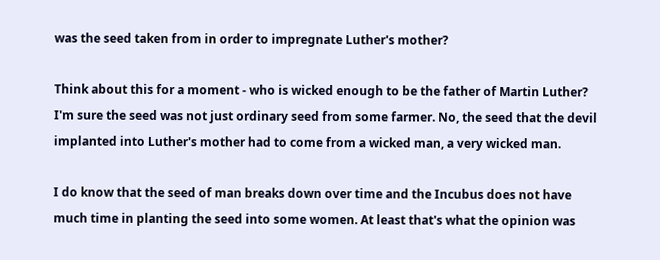was the seed taken from in order to impregnate Luther's mother?

Think about this for a moment - who is wicked enough to be the father of Martin Luther? I'm sure the seed was not just ordinary seed from some farmer. No, the seed that the devil implanted into Luther's mother had to come from a wicked man, a very wicked man.

I do know that the seed of man breaks down over time and the Incubus does not have much time in planting the seed into some women. At least that's what the opinion was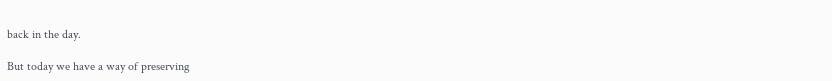back in the day.

But today we have a way of preserving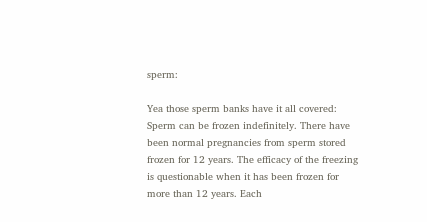sperm:

Yea those sperm banks have it all covered:
Sperm can be frozen indefinitely. There have been normal pregnancies from sperm stored frozen for 12 years. The efficacy of the freezing is questionable when it has been frozen for more than 12 years. Each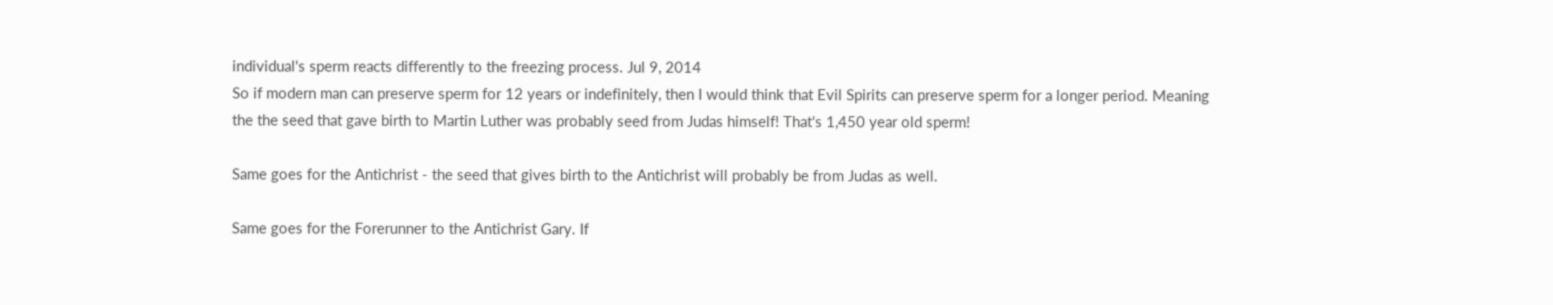individual's sperm reacts differently to the freezing process. Jul 9, 2014
So if modern man can preserve sperm for 12 years or indefinitely, then I would think that Evil Spirits can preserve sperm for a longer period. Meaning the the seed that gave birth to Martin Luther was probably seed from Judas himself! That's 1,450 year old sperm!

Same goes for the Antichrist - the seed that gives birth to the Antichrist will probably be from Judas as well.

Same goes for the Forerunner to the Antichrist Gary. If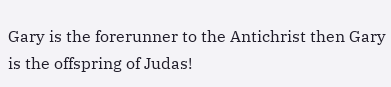Gary is the forerunner to the Antichrist then Gary is the offspring of Judas!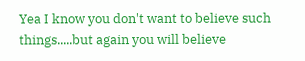Yea I know you don't want to believe such things.....but again you will believe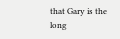that Gary is the long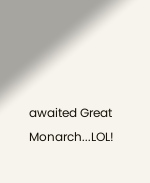awaited Great Monarch...LOL!